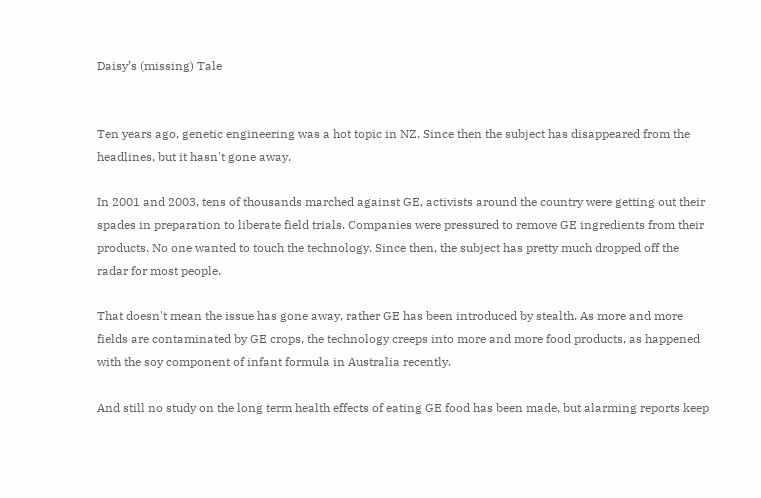Daisy’s (missing) Tale


Ten years ago, genetic engineering was a hot topic in NZ. Since then the subject has disappeared from the headlines, but it hasn't gone away.

In 2001 and 2003, tens of thousands marched against GE, activists around the country were getting out their spades in preparation to liberate field trials. Companies were pressured to remove GE ingredients from their products. No one wanted to touch the technology. Since then, the subject has pretty much dropped off the radar for most people.

That doesn't mean the issue has gone away, rather GE has been introduced by stealth. As more and more fields are contaminated by GE crops, the technology creeps into more and more food products, as happened with the soy component of infant formula in Australia recently.

And still no study on the long term health effects of eating GE food has been made, but alarming reports keep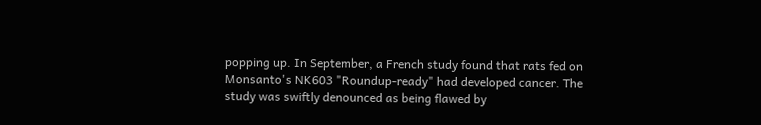popping up. In September, a French study found that rats fed on Monsanto's NK603 "Roundup-ready" had developed cancer. The study was swiftly denounced as being flawed by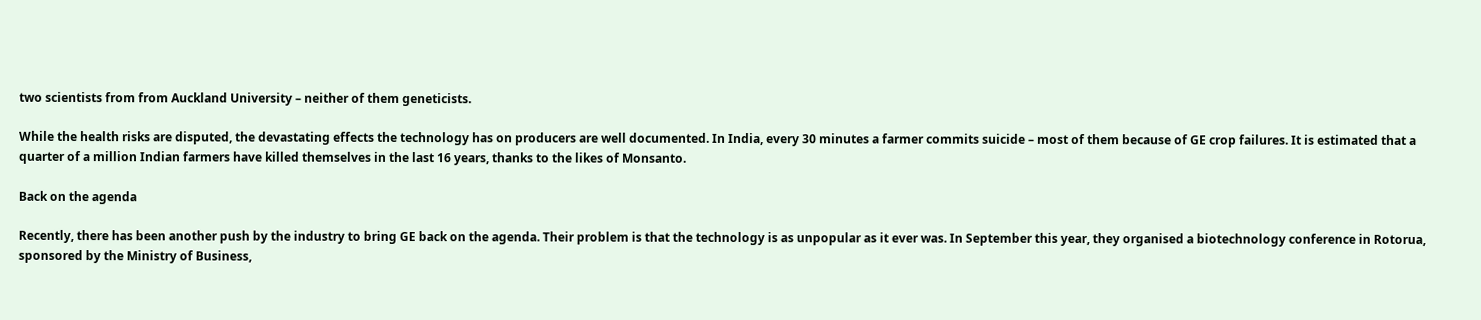two scientists from from Auckland University – neither of them geneticists.

While the health risks are disputed, the devastating effects the technology has on producers are well documented. In India, every 30 minutes a farmer commits suicide – most of them because of GE crop failures. It is estimated that a quarter of a million Indian farmers have killed themselves in the last 16 years, thanks to the likes of Monsanto.

Back on the agenda

Recently, there has been another push by the industry to bring GE back on the agenda. Their problem is that the technology is as unpopular as it ever was. In September this year, they organised a biotechnology conference in Rotorua, sponsored by the Ministry of Business,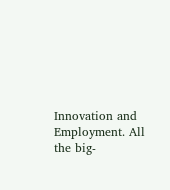Innovation and Employment. All the big-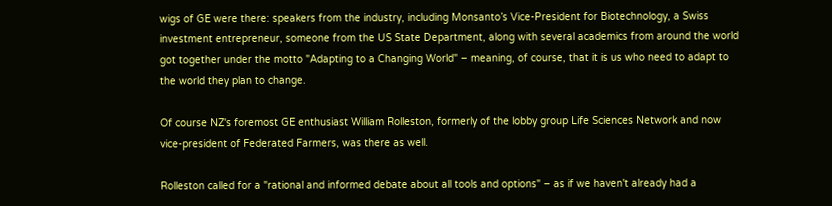wigs of GE were there: speakers from the industry, including Monsanto’s Vice-President for Biotechnology, a Swiss investment entrepreneur, someone from the US State Department, along with several academics from around the world got together under the motto "Adapting to a Changing World" – meaning, of course, that it is us who need to adapt to the world they plan to change.

Of course NZ's foremost GE enthusiast William Rolleston, formerly of the lobby group Life Sciences Network and now vice-president of Federated Farmers, was there as well.

Rolleston called for a "rational and informed debate about all tools and options" – as if we haven't already had a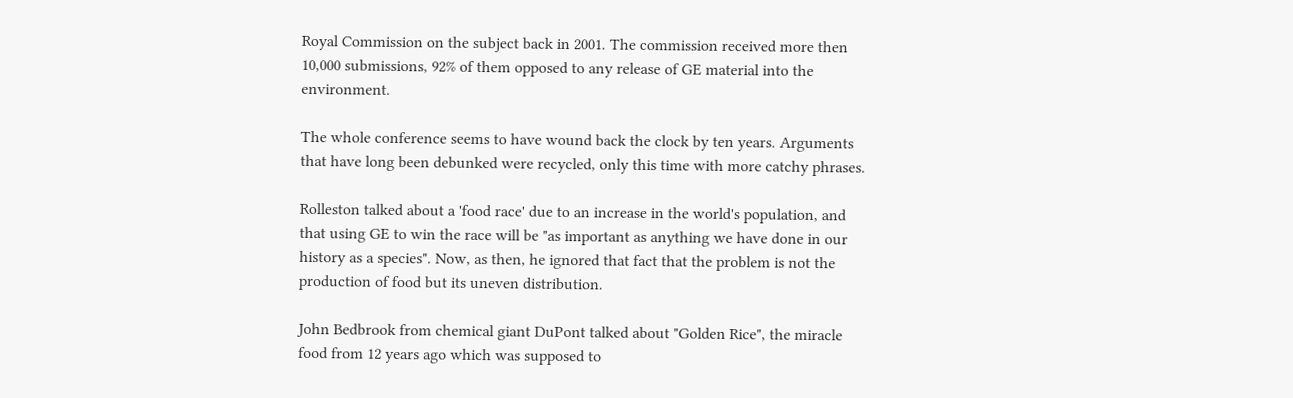Royal Commission on the subject back in 2001. The commission received more then 10,000 submissions, 92% of them opposed to any release of GE material into the environment.

The whole conference seems to have wound back the clock by ten years. Arguments that have long been debunked were recycled, only this time with more catchy phrases.

Rolleston talked about a 'food race' due to an increase in the world's population, and that using GE to win the race will be "as important as anything we have done in our history as a species". Now, as then, he ignored that fact that the problem is not the production of food but its uneven distribution.

John Bedbrook from chemical giant DuPont talked about "Golden Rice", the miracle food from 12 years ago which was supposed to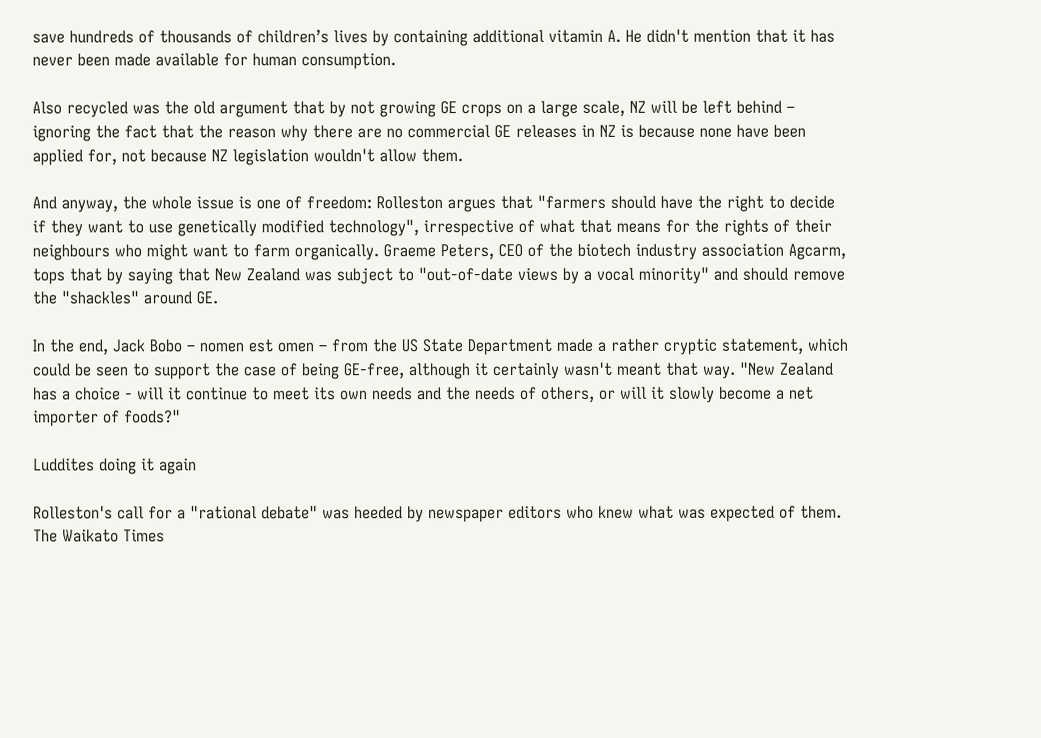save hundreds of thousands of children’s lives by containing additional vitamin A. He didn't mention that it has never been made available for human consumption.

Also recycled was the old argument that by not growing GE crops on a large scale, NZ will be left behind – ignoring the fact that the reason why there are no commercial GE releases in NZ is because none have been applied for, not because NZ legislation wouldn't allow them.

And anyway, the whole issue is one of freedom: Rolleston argues that "farmers should have the right to decide if they want to use genetically modified technology", irrespective of what that means for the rights of their neighbours who might want to farm organically. Graeme Peters, CEO of the biotech industry association Agcarm, tops that by saying that New Zealand was subject to "out-of-date views by a vocal minority" and should remove the "shackles" around GE.

In the end, Jack Bobo – nomen est omen – from the US State Department made a rather cryptic statement, which could be seen to support the case of being GE-free, although it certainly wasn't meant that way. "New Zealand has a choice - will it continue to meet its own needs and the needs of others, or will it slowly become a net importer of foods?"

Luddites doing it again

Rolleston's call for a "rational debate" was heeded by newspaper editors who knew what was expected of them. The Waikato Times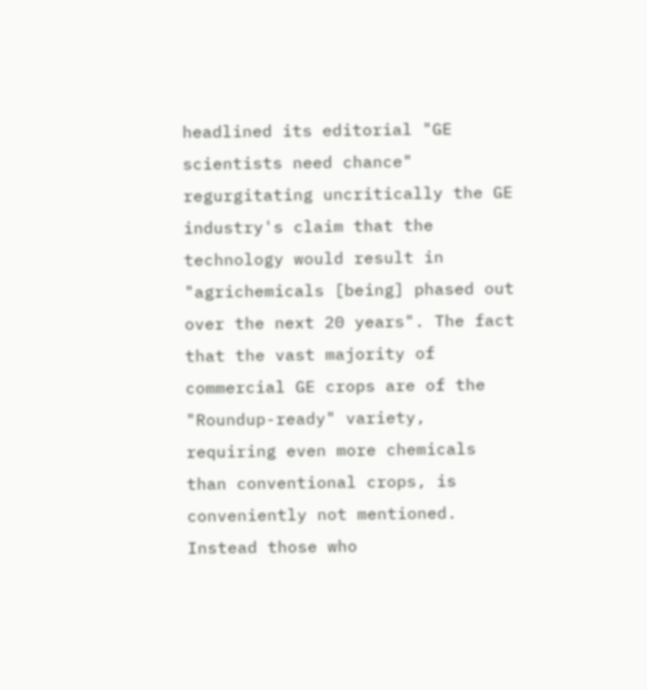headlined its editorial "GE scientists need chance" regurgitating uncritically the GE industry's claim that the technology would result in "agrichemicals [being] phased out over the next 20 years". The fact that the vast majority of commercial GE crops are of the "Roundup-ready" variety, requiring even more chemicals than conventional crops, is conveniently not mentioned. Instead those who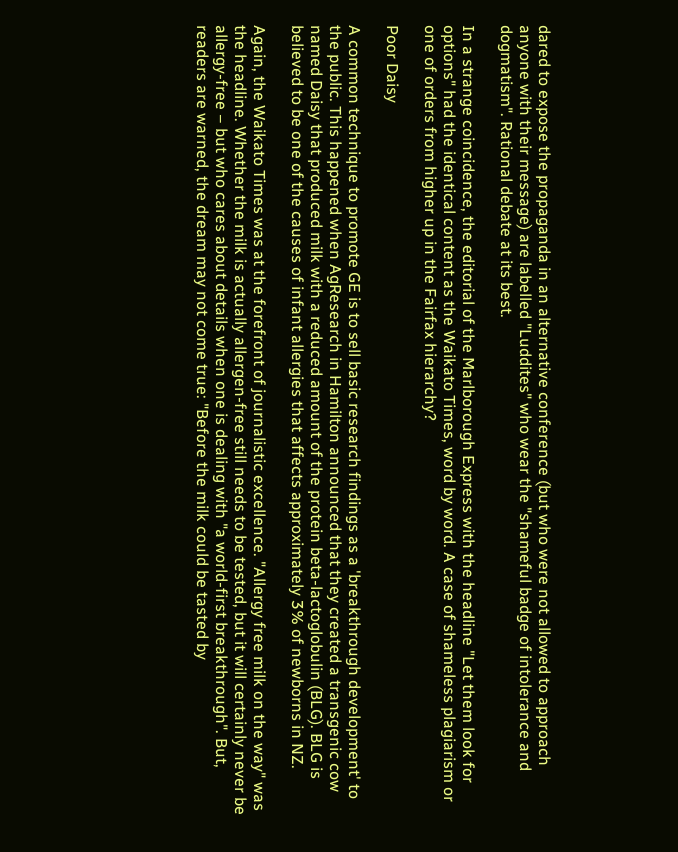dared to expose the propaganda in an alternative conference (but who were not allowed to approach anyone with their message) are labelled "Luddites" who wear the "shameful badge of intolerance and dogmatism". Rational debate at its best.

In a strange coincidence, the editorial of the Marlborough Express with the headline "Let them look for options" had the identical content as the Waikato Times, word by word. A case of shameless plagiarism or one of orders from higher up in the Fairfax hierarchy?

Poor Daisy

A common technique to promote GE is to sell basic research findings as a 'breakthrough development' to the public. This happened when AgResearch in Hamilton announced that they created a transgenic cow named Daisy that produced milk with a reduced amount of the protein beta-lactoglobulin (BLG). BLG is believed to be one of the causes of infant allergies that affects approximately 3% of newborns in NZ.

Again, the Waikato Times was at the forefront of journalistic excellence. "Allergy free milk on the way" was the headline. Whether the milk is actually allergen-free still needs to be tested, but it will certainly never be allergy-free – but who cares about details when one is dealing with "a world-first breakthrough". But, readers are warned, the dream may not come true: "Before the milk could be tasted by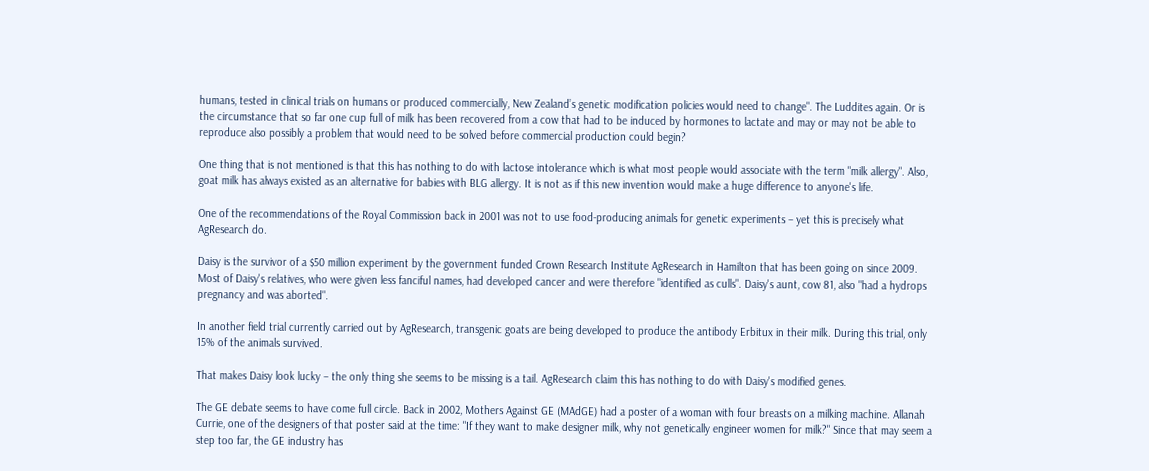humans, tested in clinical trials on humans or produced commercially, New Zealand’s genetic modification policies would need to change". The Luddites again. Or is the circumstance that so far one cup full of milk has been recovered from a cow that had to be induced by hormones to lactate and may or may not be able to reproduce also possibly a problem that would need to be solved before commercial production could begin?

One thing that is not mentioned is that this has nothing to do with lactose intolerance which is what most people would associate with the term "milk allergy". Also, goat milk has always existed as an alternative for babies with BLG allergy. It is not as if this new invention would make a huge difference to anyone's life.

One of the recommendations of the Royal Commission back in 2001 was not to use food-producing animals for genetic experiments – yet this is precisely what AgResearch do.

Daisy is the survivor of a $50 million experiment by the government funded Crown Research Institute AgResearch in Hamilton that has been going on since 2009. Most of Daisy's relatives, who were given less fanciful names, had developed cancer and were therefore "identified as culls". Daisy's aunt, cow 81, also "had a hydrops pregnancy and was aborted".

In another field trial currently carried out by AgResearch, transgenic goats are being developed to produce the antibody Erbitux in their milk. During this trial, only 15% of the animals survived.

That makes Daisy look lucky – the only thing she seems to be missing is a tail. AgResearch claim this has nothing to do with Daisy's modified genes.

The GE debate seems to have come full circle. Back in 2002, Mothers Against GE (MAdGE) had a poster of a woman with four breasts on a milking machine. Allanah Currie, one of the designers of that poster said at the time: "If they want to make designer milk, why not genetically engineer women for milk?" Since that may seem a step too far, the GE industry has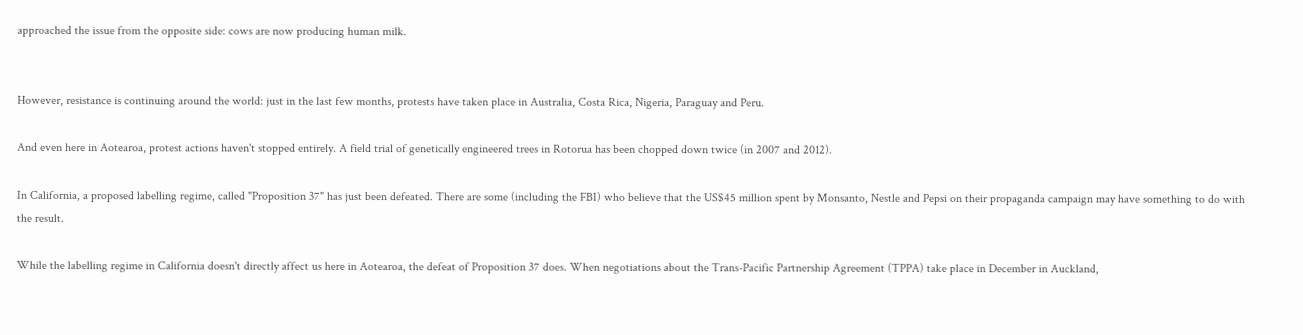approached the issue from the opposite side: cows are now producing human milk.


However, resistance is continuing around the world: just in the last few months, protests have taken place in Australia, Costa Rica, Nigeria, Paraguay and Peru.

And even here in Aotearoa, protest actions haven't stopped entirely. A field trial of genetically engineered trees in Rotorua has been chopped down twice (in 2007 and 2012).

In California, a proposed labelling regime, called "Proposition 37" has just been defeated. There are some (including the FBI) who believe that the US$45 million spent by Monsanto, Nestle and Pepsi on their propaganda campaign may have something to do with the result.

While the labelling regime in California doesn't directly affect us here in Aotearoa, the defeat of Proposition 37 does. When negotiations about the Trans-Pacific Partnership Agreement (TPPA) take place in December in Auckland,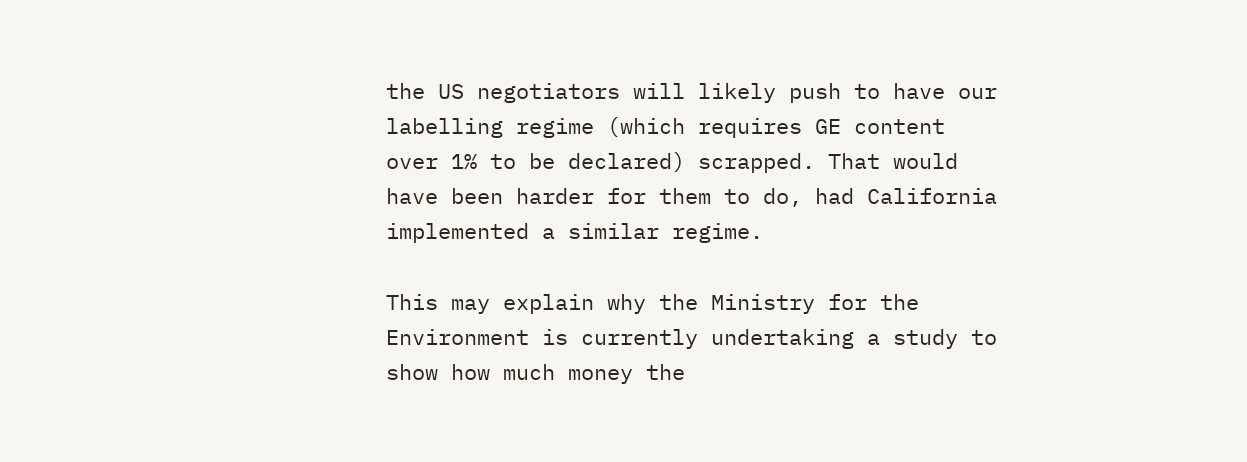the US negotiators will likely push to have our labelling regime (which requires GE content over 1% to be declared) scrapped. That would have been harder for them to do, had California implemented a similar regime.

This may explain why the Ministry for the Environment is currently undertaking a study to show how much money the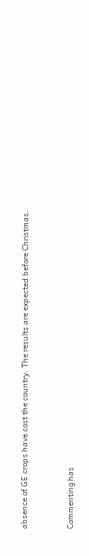absence of GE crops have cost the country. The results are expected before Christmas.


Commenting has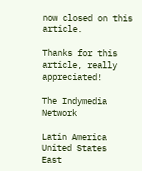now closed on this article.

Thanks for this article, really appreciated!

The Indymedia Network

Latin America
United States
East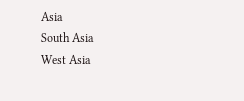Asia
South Asia
West Asia